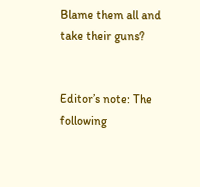Blame them all and take their guns?


Editor’s note: The following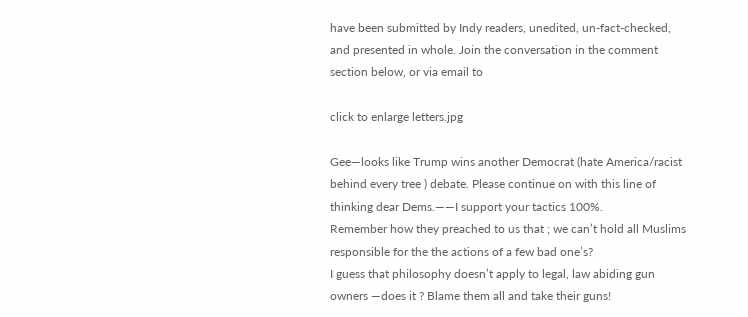have been submitted by Indy readers, unedited, un-fact-checked, and presented in whole. Join the conversation in the comment section below, or via email to

click to enlarge letters.jpg

Gee—looks like Trump wins another Democrat (hate America/racist behind every tree ) debate. Please continue on with this line of thinking dear Dems.——I support your tactics 100%.
Remember how they preached to us that ; we can’t hold all Muslims responsible for the the actions of a few bad one’s?
I guess that philosophy doesn’t apply to legal, law abiding gun owners —does it ? Blame them all and take their guns!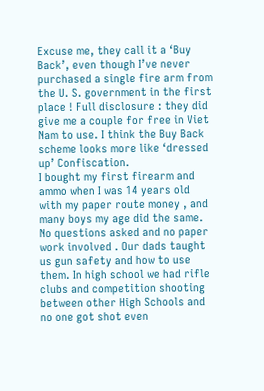Excuse me, they call it a ‘Buy Back’, even though I’ve never purchased a single fire arm from the U. S. government in the first place ! Full disclosure : they did give me a couple for free in Viet Nam to use. I think the Buy Back scheme looks more like ‘dressed up’ Confiscation.
I bought my first firearm and ammo when I was 14 years old with my paper route money , and many boys my age did the same. No questions asked and no paper work involved . Our dads taught us gun safety and how to use them. In high school we had rifle clubs and competition shooting between other High Schools and no one got shot even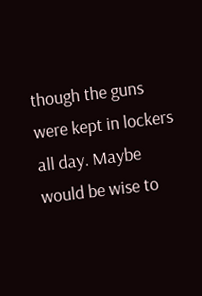though the guns were kept in lockers all day. Maybe would be wise to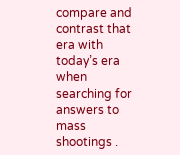compare and contrast that era with today’s era when searching for answers to mass shootings .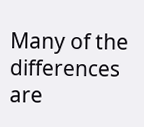Many of the differences are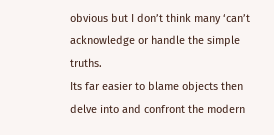obvious but I don’t think many ‘can’t acknowledge or handle the simple truths.
Its far easier to blame objects then delve into and confront the modern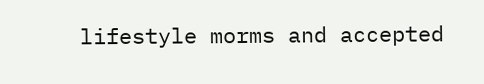lifestyle morms and accepted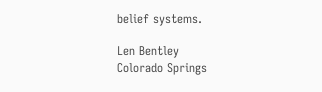belief systems.

Len Bentley
Colorado Springs